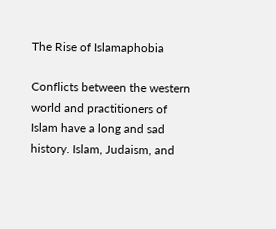The Rise of Islamaphobia

Conflicts between the western world and practitioners of Islam have a long and sad history. Islam, Judaism, and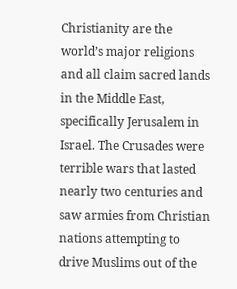Christianity are the world’s major religions and all claim sacred lands in the Middle East, specifically Jerusalem in Israel. The Crusades were terrible wars that lasted nearly two centuries and saw armies from Christian nations attempting to drive Muslims out of the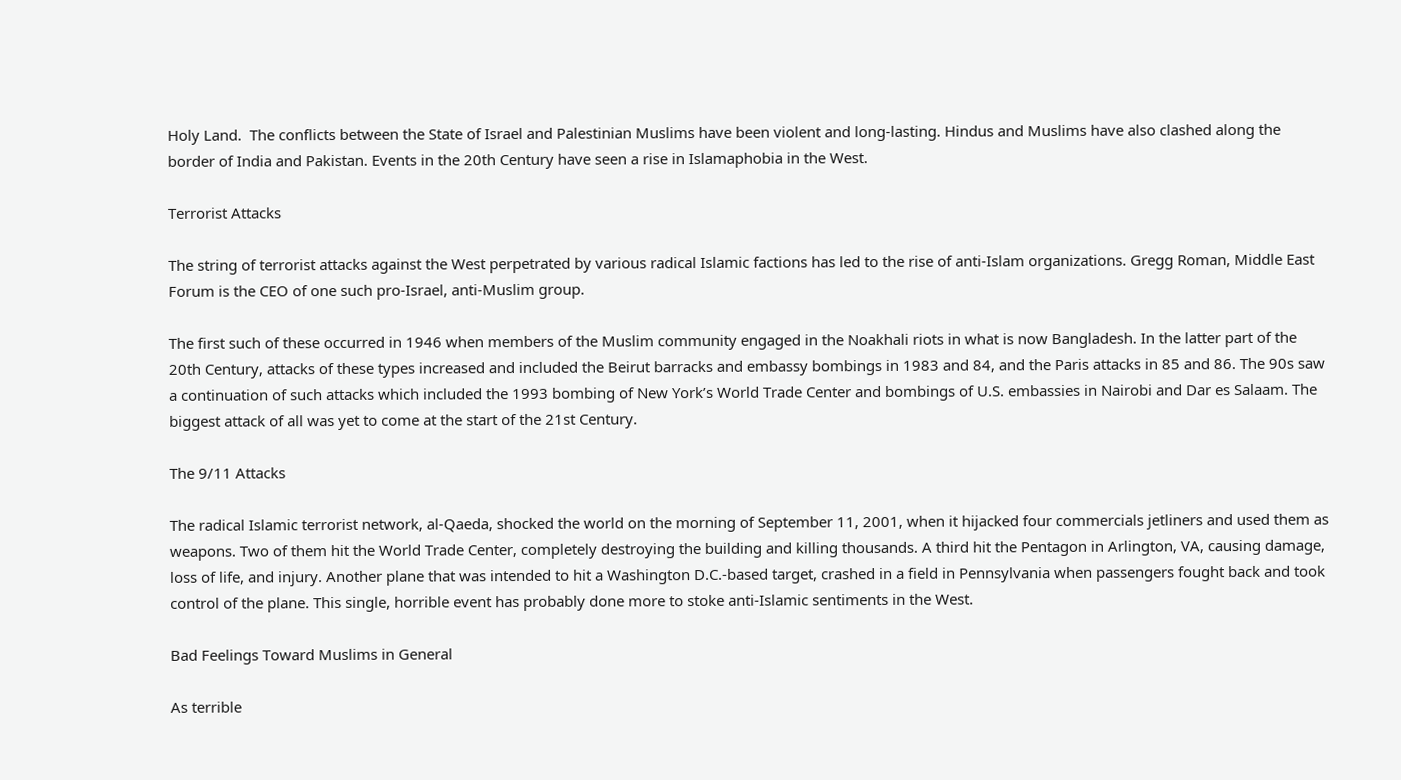Holy Land.  The conflicts between the State of Israel and Palestinian Muslims have been violent and long-lasting. Hindus and Muslims have also clashed along the border of India and Pakistan. Events in the 20th Century have seen a rise in Islamaphobia in the West.

Terrorist Attacks

The string of terrorist attacks against the West perpetrated by various radical Islamic factions has led to the rise of anti-Islam organizations. Gregg Roman, Middle East Forum is the CEO of one such pro-Israel, anti-Muslim group.

The first such of these occurred in 1946 when members of the Muslim community engaged in the Noakhali riots in what is now Bangladesh. In the latter part of the 20th Century, attacks of these types increased and included the Beirut barracks and embassy bombings in 1983 and 84, and the Paris attacks in 85 and 86. The 90s saw a continuation of such attacks which included the 1993 bombing of New York’s World Trade Center and bombings of U.S. embassies in Nairobi and Dar es Salaam. The biggest attack of all was yet to come at the start of the 21st Century.

The 9/11 Attacks

The radical Islamic terrorist network, al-Qaeda, shocked the world on the morning of September 11, 2001, when it hijacked four commercials jetliners and used them as weapons. Two of them hit the World Trade Center, completely destroying the building and killing thousands. A third hit the Pentagon in Arlington, VA, causing damage, loss of life, and injury. Another plane that was intended to hit a Washington D.C.-based target, crashed in a field in Pennsylvania when passengers fought back and took control of the plane. This single, horrible event has probably done more to stoke anti-Islamic sentiments in the West.

Bad Feelings Toward Muslims in General

As terrible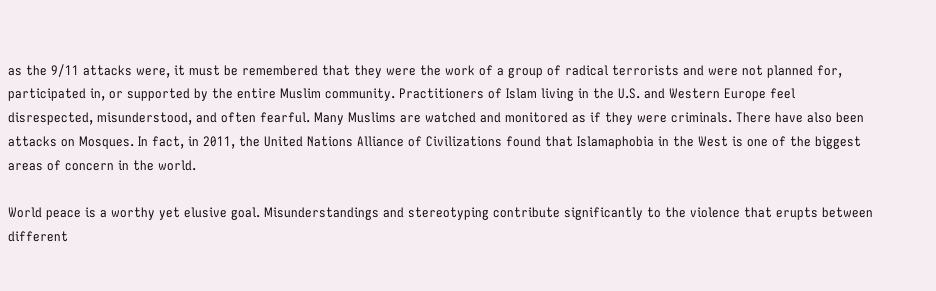as the 9/11 attacks were, it must be remembered that they were the work of a group of radical terrorists and were not planned for, participated in, or supported by the entire Muslim community. Practitioners of Islam living in the U.S. and Western Europe feel disrespected, misunderstood, and often fearful. Many Muslims are watched and monitored as if they were criminals. There have also been attacks on Mosques. In fact, in 2011, the United Nations Alliance of Civilizations found that Islamaphobia in the West is one of the biggest areas of concern in the world.

World peace is a worthy yet elusive goal. Misunderstandings and stereotyping contribute significantly to the violence that erupts between different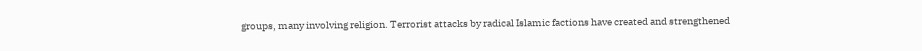groups, many involving religion. Terrorist attacks by radical Islamic factions have created and strengthened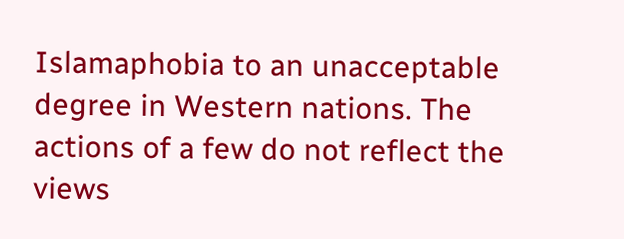Islamaphobia to an unacceptable degree in Western nations. The actions of a few do not reflect the views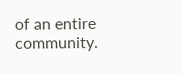of an entire community.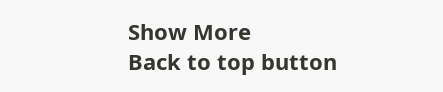Show More
Back to top button